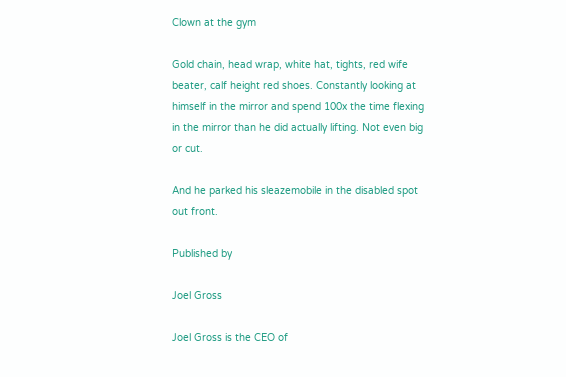Clown at the gym

Gold chain, head wrap, white hat, tights, red wife beater, calf height red shoes. Constantly looking at himself in the mirror and spend 100x the time flexing in the mirror than he did actually lifting. Not even big or cut.

And he parked his sleazemobile in the disabled spot out front.

Published by

Joel Gross

Joel Gross is the CEO of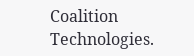Coalition Technologies.